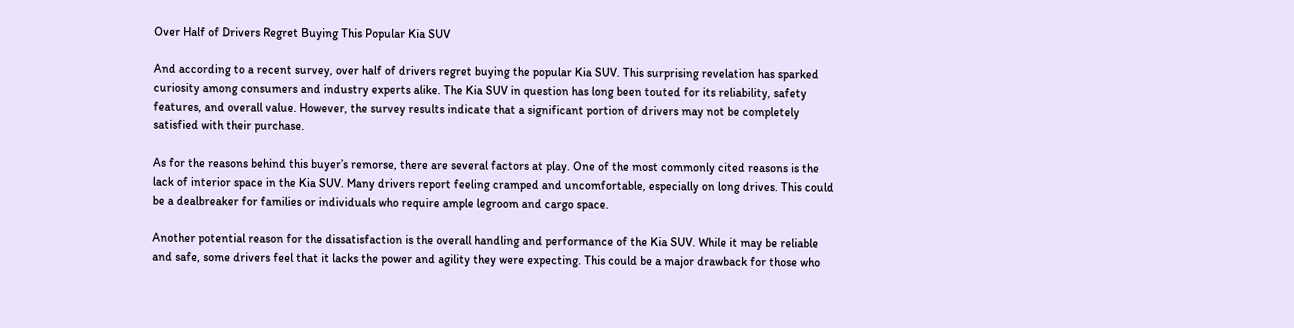Over Half of Drivers Regret Buying This Popular Kia SUV

And according to a recent survey, over half of drivers regret buying the popular Kia SUV. This surprising revelation has sparked curiosity among consumers and industry experts alike. The Kia SUV in question has long been touted for its reliability, safety features, and overall value. However, the survey results indicate that a significant portion of drivers may not be completely satisfied with their purchase.

As for the reasons behind this buyer’s remorse, there are several factors at play. One of the most commonly cited reasons is the lack of interior space in the Kia SUV. Many drivers report feeling cramped and uncomfortable, especially on long drives. This could be a dealbreaker for families or individuals who require ample legroom and cargo space.

Another potential reason for the dissatisfaction is the overall handling and performance of the Kia SUV. While it may be reliable and safe, some drivers feel that it lacks the power and agility they were expecting. This could be a major drawback for those who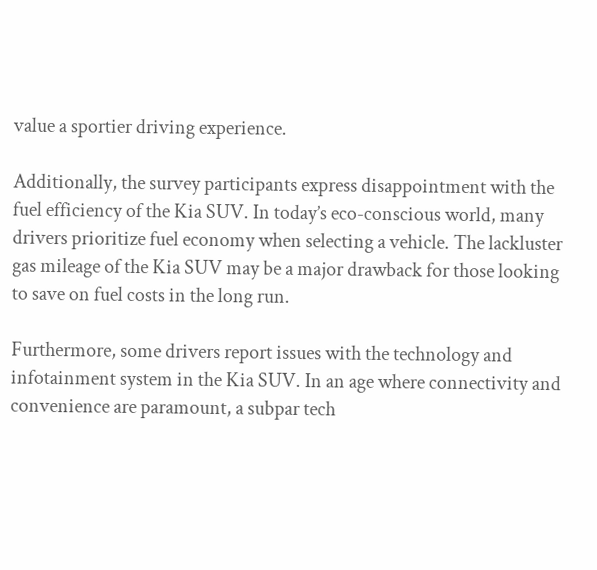value a sportier driving experience.

Additionally, the survey participants express disappointment with the fuel efficiency of the Kia SUV. In today’s eco-conscious world, many drivers prioritize fuel economy when selecting a vehicle. The lackluster gas mileage of the Kia SUV may be a major drawback for those looking to save on fuel costs in the long run.

Furthermore, some drivers report issues with the technology and infotainment system in the Kia SUV. In an age where connectivity and convenience are paramount, a subpar tech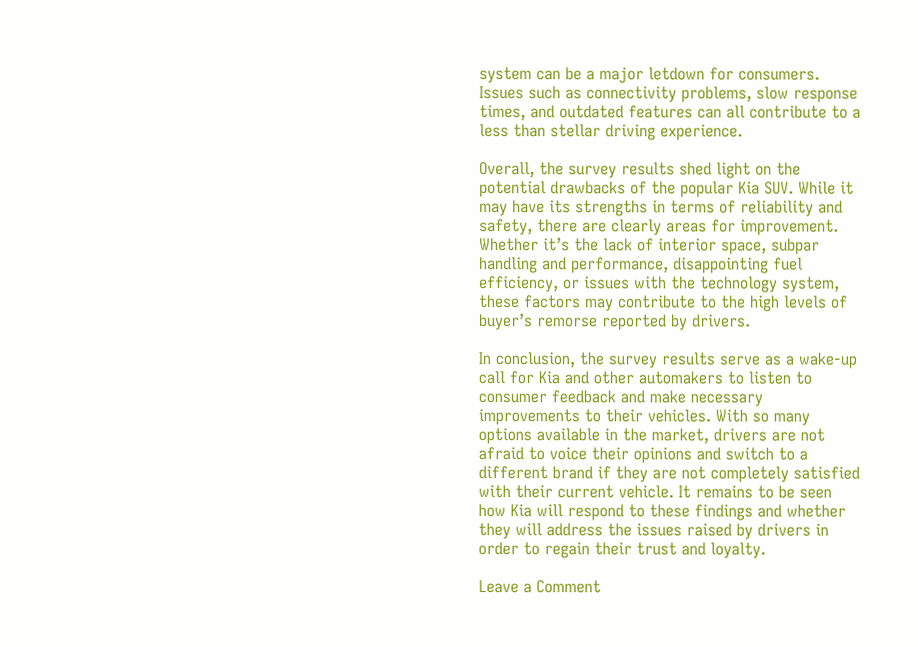system can be a major letdown for consumers. Issues such as connectivity problems, slow response times, and outdated features can all contribute to a less than stellar driving experience.

Overall, the survey results shed light on the potential drawbacks of the popular Kia SUV. While it may have its strengths in terms of reliability and safety, there are clearly areas for improvement. Whether it’s the lack of interior space, subpar handling and performance, disappointing fuel efficiency, or issues with the technology system, these factors may contribute to the high levels of buyer’s remorse reported by drivers.

In conclusion, the survey results serve as a wake-up call for Kia and other automakers to listen to consumer feedback and make necessary improvements to their vehicles. With so many options available in the market, drivers are not afraid to voice their opinions and switch to a different brand if they are not completely satisfied with their current vehicle. It remains to be seen how Kia will respond to these findings and whether they will address the issues raised by drivers in order to regain their trust and loyalty.

Leave a Comment